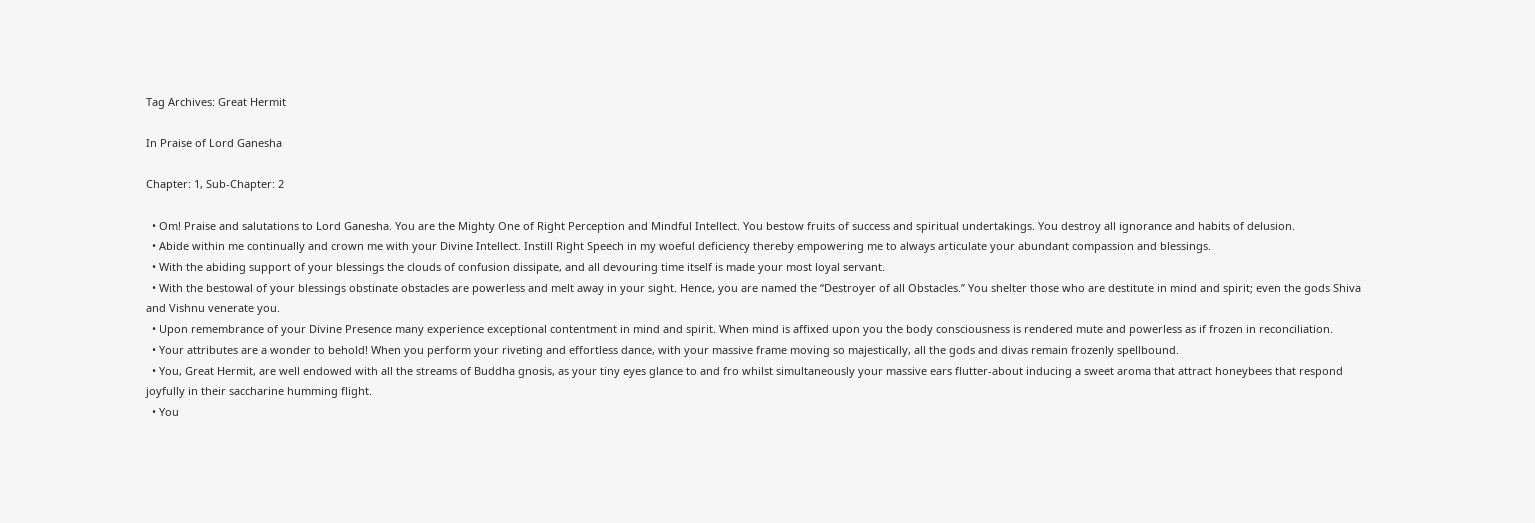Tag Archives: Great Hermit

In Praise of Lord Ganesha

Chapter: 1, Sub-Chapter: 2

  • Om! Praise and salutations to Lord Ganesha. You are the Mighty One of Right Perception and Mindful Intellect. You bestow fruits of success and spiritual undertakings. You destroy all ignorance and habits of delusion.
  • Abide within me continually and crown me with your Divine Intellect. Instill Right Speech in my woeful deficiency thereby empowering me to always articulate your abundant compassion and blessings.
  • With the abiding support of your blessings the clouds of confusion dissipate, and all devouring time itself is made your most loyal servant.
  • With the bestowal of your blessings obstinate obstacles are powerless and melt away in your sight. Hence, you are named the “Destroyer of all Obstacles.” You shelter those who are destitute in mind and spirit; even the gods Shiva and Vishnu venerate you.
  • Upon remembrance of your Divine Presence many experience exceptional contentment in mind and spirit. When mind is affixed upon you the body consciousness is rendered mute and powerless as if frozen in reconciliation.
  • Your attributes are a wonder to behold! When you perform your riveting and effortless dance, with your massive frame moving so majestically, all the gods and divas remain frozenly spellbound.
  • You, Great Hermit, are well endowed with all the streams of Buddha gnosis, as your tiny eyes glance to and fro whilst simultaneously your massive ears flutter-about inducing a sweet aroma that attract honeybees that respond joyfully in their saccharine humming flight.
  • You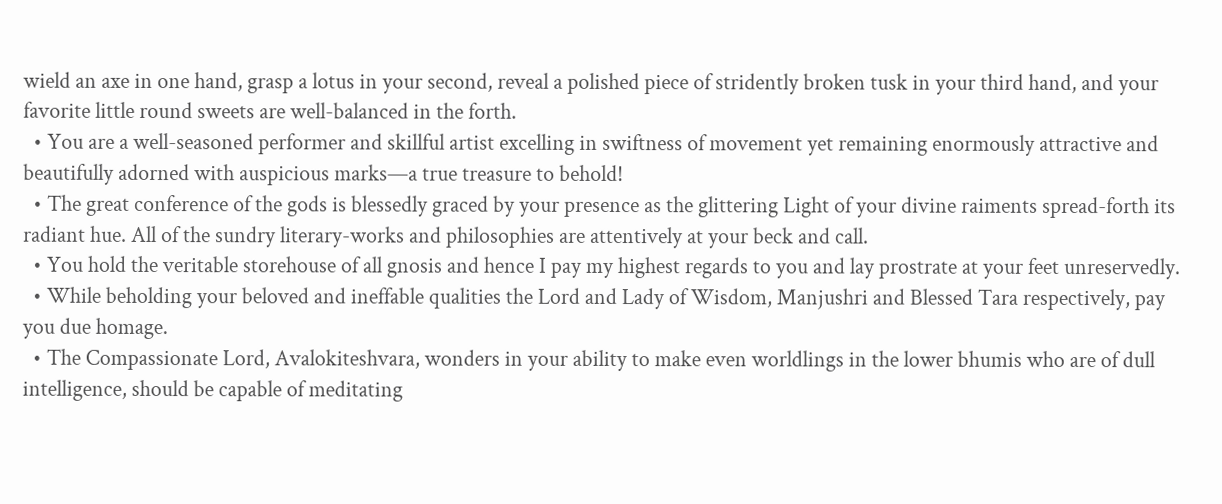wield an axe in one hand, grasp a lotus in your second, reveal a polished piece of stridently broken tusk in your third hand, and your favorite little round sweets are well-balanced in the forth.
  • You are a well-seasoned performer and skillful artist excelling in swiftness of movement yet remaining enormously attractive and beautifully adorned with auspicious marks—a true treasure to behold!
  • The great conference of the gods is blessedly graced by your presence as the glittering Light of your divine raiments spread-forth its radiant hue. All of the sundry literary-works and philosophies are attentively at your beck and call.
  • You hold the veritable storehouse of all gnosis and hence I pay my highest regards to you and lay prostrate at your feet unreservedly.
  • While beholding your beloved and ineffable qualities the Lord and Lady of Wisdom, Manjushri and Blessed Tara respectively, pay you due homage.
  • The Compassionate Lord, Avalokiteshvara, wonders in your ability to make even worldlings in the lower bhumis who are of dull intelligence, should be capable of meditating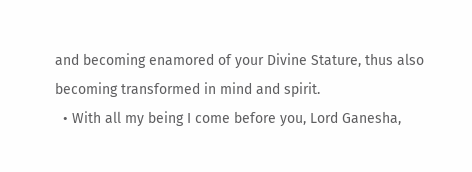and becoming enamored of your Divine Stature, thus also becoming transformed in mind and spirit.
  • With all my being I come before you, Lord Ganesha,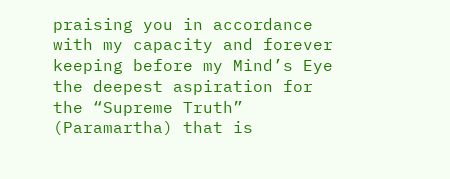praising you in accordance with my capacity and forever keeping before my Mind’s Eye the deepest aspiration for the “Supreme Truth” (Paramartha) that is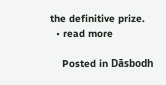the definitive prize.
  • read more

    Posted in Dāsbodh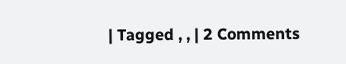| Tagged , , | 2 Comments